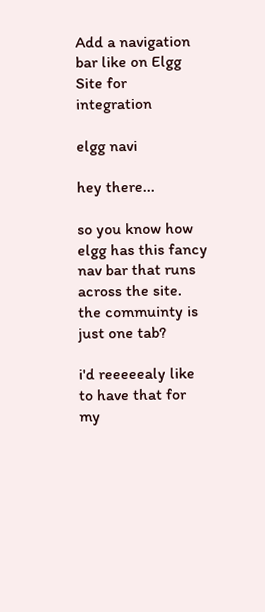Add a navigation bar like on Elgg Site for integration

elgg navi

hey there...

so you know how elgg has this fancy nav bar that runs across the site. the commuinty is just one tab?

i'd reeeeealy like to have that for my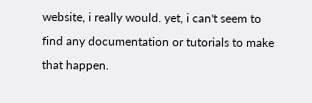website, i really would. yet, i can't seem to find any documentation or tutorials to make that happen.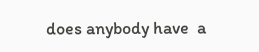does anybody have  a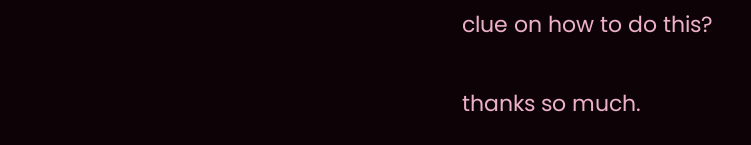clue on how to do this?

thanks so much.